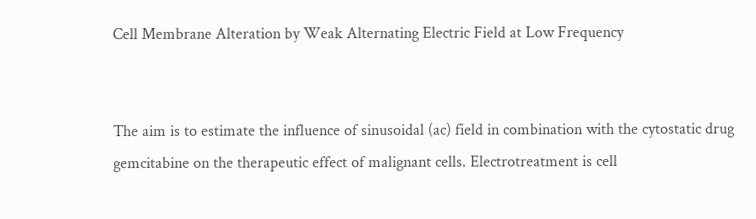Cell Membrane Alteration by Weak Alternating Electric Field at Low Frequency


The aim is to estimate the influence of sinusoidal (ac) field in combination with the cytostatic drug gemcitabine on the therapeutic effect of malignant cells. Electrotreatment is cell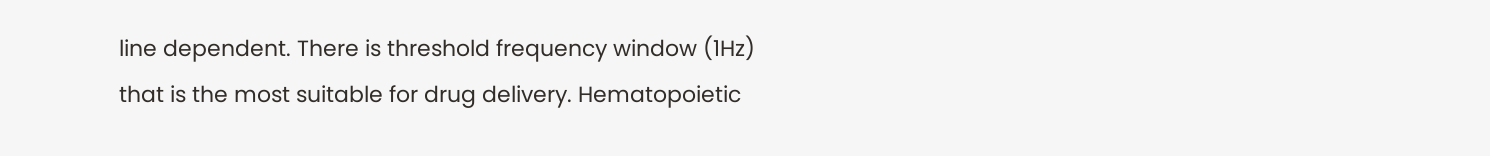line dependent. There is threshold frequency window (1Hz) that is the most suitable for drug delivery. Hematopoietic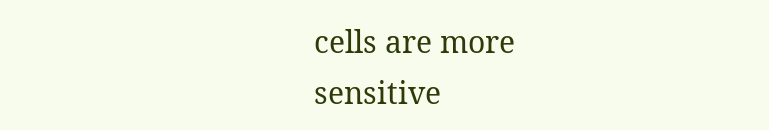cells are more sensitive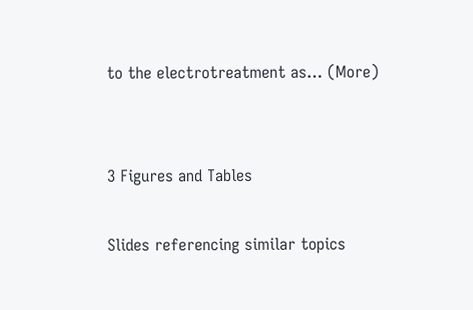to the electrotreatment as… (More)


3 Figures and Tables

Slides referencing similar topics